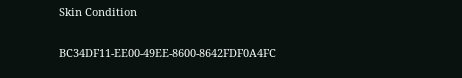Skin Condition

BC34DF11-EE00-49EE-8600-8642FDF0A4FC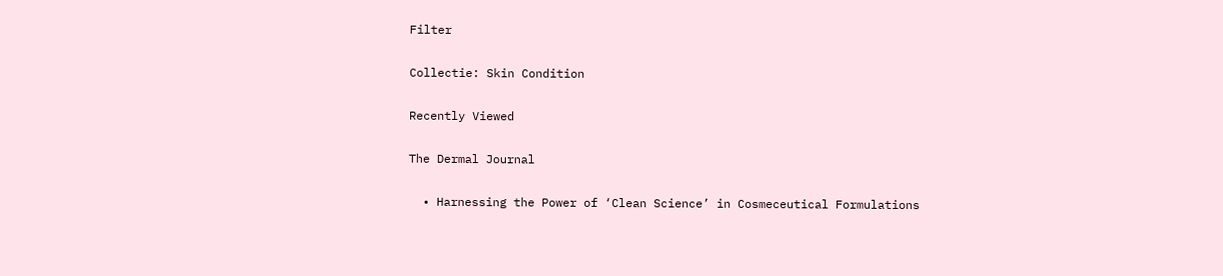Filter

Collectie: Skin Condition

Recently Viewed

The Dermal Journal

  • Harnessing the Power of ‘Clean Science’ in Cosmeceutical Formulations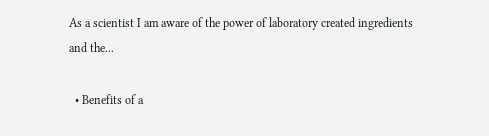As a scientist I am aware of the power of laboratory created ingredients and the...

  • Benefits of a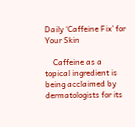Daily ‘Caffeine Fix’ for Your Skin

    Caffeine as a topical ingredient is being acclaimed by dermatologists for its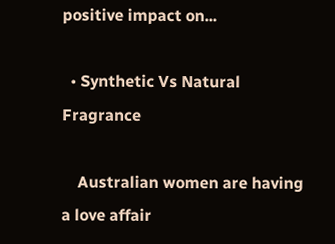positive impact on...

  • Synthetic Vs Natural Fragrance

    Australian women are having a love affair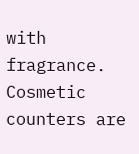with fragrance. Cosmetic counters are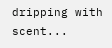dripping with scent...